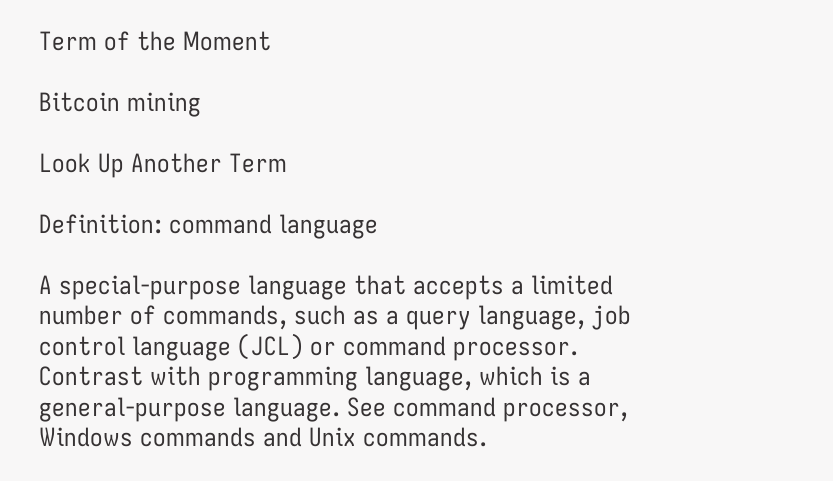Term of the Moment

Bitcoin mining

Look Up Another Term

Definition: command language

A special-purpose language that accepts a limited number of commands, such as a query language, job control language (JCL) or command processor. Contrast with programming language, which is a general-purpose language. See command processor, Windows commands and Unix commands.